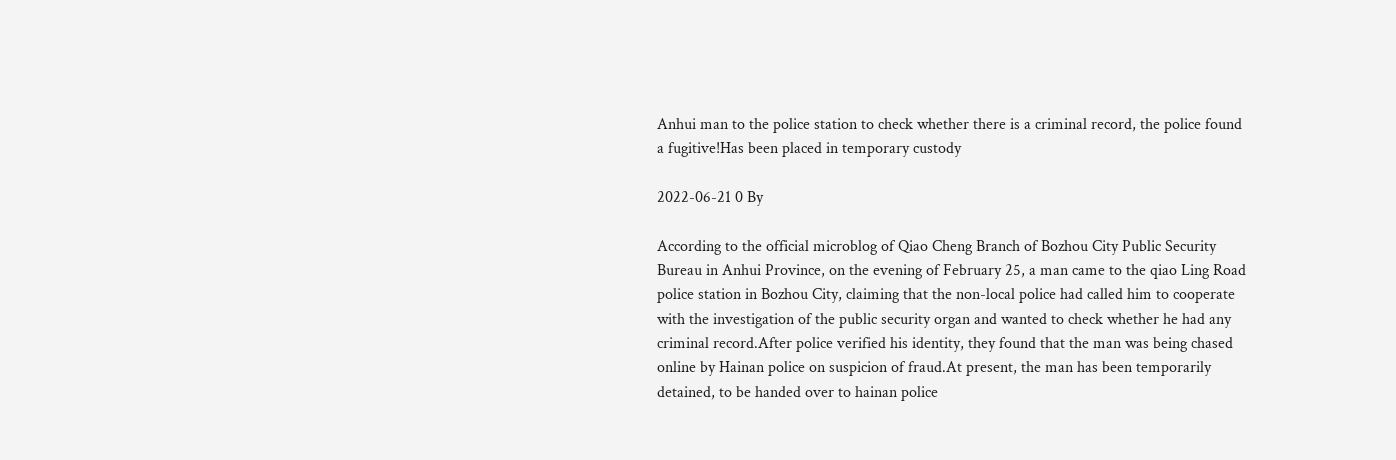Anhui man to the police station to check whether there is a criminal record, the police found a fugitive!Has been placed in temporary custody

2022-06-21 0 By

According to the official microblog of Qiao Cheng Branch of Bozhou City Public Security Bureau in Anhui Province, on the evening of February 25, a man came to the qiao Ling Road police station in Bozhou City, claiming that the non-local police had called him to cooperate with the investigation of the public security organ and wanted to check whether he had any criminal record.After police verified his identity, they found that the man was being chased online by Hainan police on suspicion of fraud.At present, the man has been temporarily detained, to be handed over to hainan police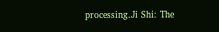processing.Ji Shi: The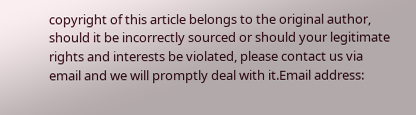copyright of this article belongs to the original author, should it be incorrectly sourced or should your legitimate rights and interests be violated, please contact us via email and we will promptly deal with it.Email address: